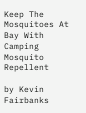Keep The Mosquitoes At Bay With Camping Mosquito Repellent

by Kevin Fairbanks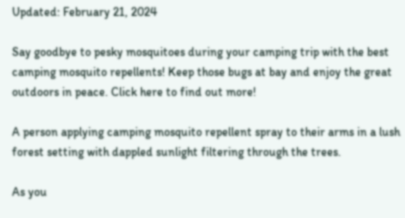Updated: February 21, 2024

Say goodbye to pesky mosquitoes during your camping trip with the best camping mosquito repellents! Keep those bugs at bay and enjoy the great outdoors in peace. Click here to find out more!

A person applying camping mosquito repellent spray to their arms in a lush forest setting with dappled sunlight filtering through the trees.

As you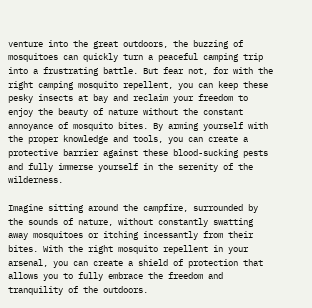venture into the great outdoors, the buzzing of mosquitoes can quickly turn a peaceful camping trip into a frustrating battle. But fear not, for with the right camping mosquito repellent, you can keep these pesky insects at bay and reclaim your freedom to enjoy the beauty of nature without the constant annoyance of mosquito bites. By arming yourself with the proper knowledge and tools, you can create a protective barrier against these blood-sucking pests and fully immerse yourself in the serenity of the wilderness.

Imagine sitting around the campfire, surrounded by the sounds of nature, without constantly swatting away mosquitoes or itching incessantly from their bites. With the right mosquito repellent in your arsenal, you can create a shield of protection that allows you to fully embrace the freedom and tranquility of the outdoors.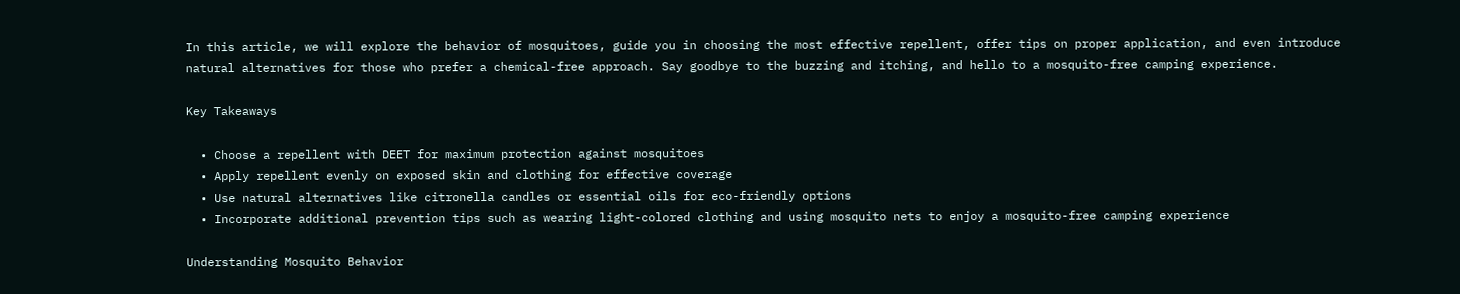In this article, we will explore the behavior of mosquitoes, guide you in choosing the most effective repellent, offer tips on proper application, and even introduce natural alternatives for those who prefer a chemical-free approach. Say goodbye to the buzzing and itching, and hello to a mosquito-free camping experience.

Key Takeaways

  • Choose a repellent with DEET for maximum protection against mosquitoes
  • Apply repellent evenly on exposed skin and clothing for effective coverage
  • Use natural alternatives like citronella candles or essential oils for eco-friendly options
  • Incorporate additional prevention tips such as wearing light-colored clothing and using mosquito nets to enjoy a mosquito-free camping experience

Understanding Mosquito Behavior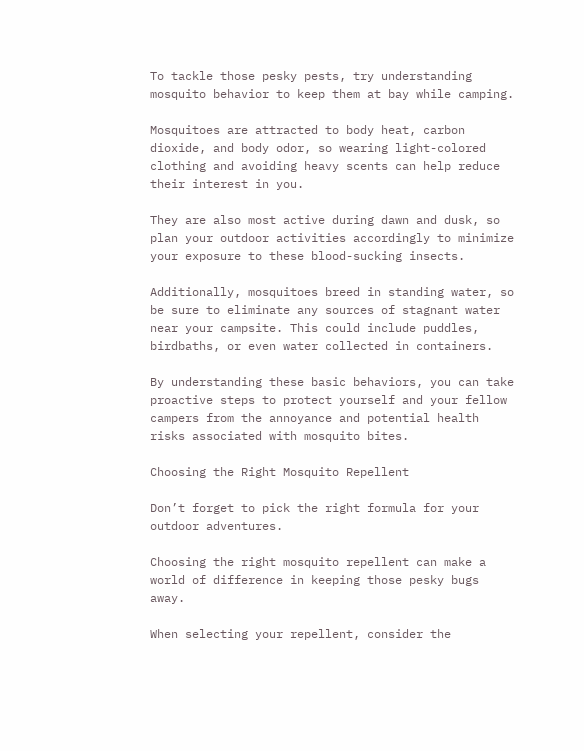To tackle those pesky pests, try understanding mosquito behavior to keep them at bay while camping.

Mosquitoes are attracted to body heat, carbon dioxide, and body odor, so wearing light-colored clothing and avoiding heavy scents can help reduce their interest in you.

They are also most active during dawn and dusk, so plan your outdoor activities accordingly to minimize your exposure to these blood-sucking insects.

Additionally, mosquitoes breed in standing water, so be sure to eliminate any sources of stagnant water near your campsite. This could include puddles, birdbaths, or even water collected in containers.

By understanding these basic behaviors, you can take proactive steps to protect yourself and your fellow campers from the annoyance and potential health risks associated with mosquito bites.

Choosing the Right Mosquito Repellent

Don’t forget to pick the right formula for your outdoor adventures.

Choosing the right mosquito repellent can make a world of difference in keeping those pesky bugs away.

When selecting your repellent, consider the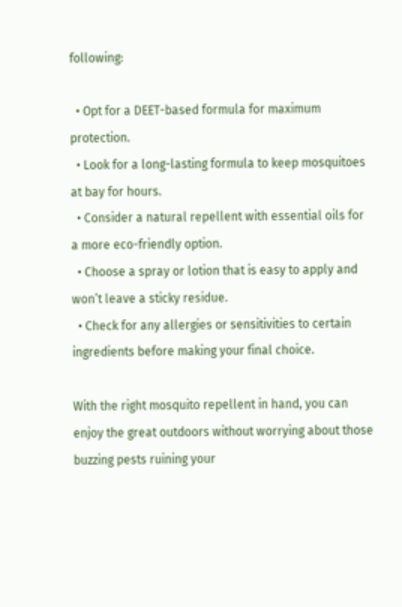following:

  • Opt for a DEET-based formula for maximum protection.
  • Look for a long-lasting formula to keep mosquitoes at bay for hours.
  • Consider a natural repellent with essential oils for a more eco-friendly option.
  • Choose a spray or lotion that is easy to apply and won’t leave a sticky residue.
  • Check for any allergies or sensitivities to certain ingredients before making your final choice.

With the right mosquito repellent in hand, you can enjoy the great outdoors without worrying about those buzzing pests ruining your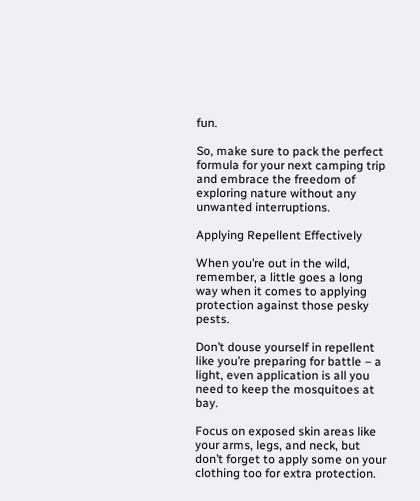fun.

So, make sure to pack the perfect formula for your next camping trip and embrace the freedom of exploring nature without any unwanted interruptions.

Applying Repellent Effectively

When you’re out in the wild, remember, a little goes a long way when it comes to applying protection against those pesky pests.

Don’t douse yourself in repellent like you’re preparing for battle – a light, even application is all you need to keep the mosquitoes at bay.

Focus on exposed skin areas like your arms, legs, and neck, but don’t forget to apply some on your clothing too for extra protection.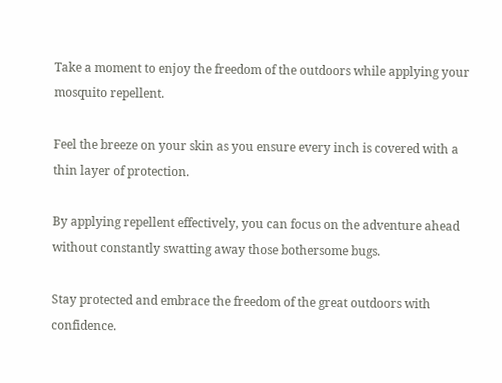Take a moment to enjoy the freedom of the outdoors while applying your mosquito repellent.

Feel the breeze on your skin as you ensure every inch is covered with a thin layer of protection.

By applying repellent effectively, you can focus on the adventure ahead without constantly swatting away those bothersome bugs.

Stay protected and embrace the freedom of the great outdoors with confidence.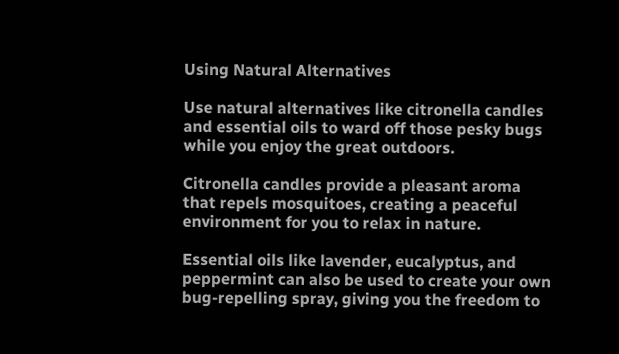Using Natural Alternatives

Use natural alternatives like citronella candles and essential oils to ward off those pesky bugs while you enjoy the great outdoors.

Citronella candles provide a pleasant aroma that repels mosquitoes, creating a peaceful environment for you to relax in nature.

Essential oils like lavender, eucalyptus, and peppermint can also be used to create your own bug-repelling spray, giving you the freedom to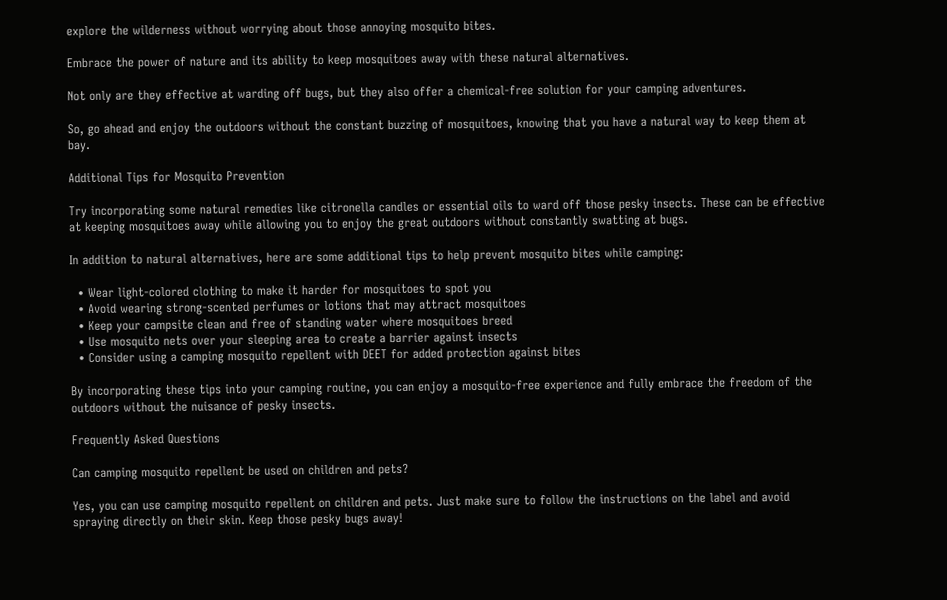explore the wilderness without worrying about those annoying mosquito bites.

Embrace the power of nature and its ability to keep mosquitoes away with these natural alternatives.

Not only are they effective at warding off bugs, but they also offer a chemical-free solution for your camping adventures.

So, go ahead and enjoy the outdoors without the constant buzzing of mosquitoes, knowing that you have a natural way to keep them at bay.

Additional Tips for Mosquito Prevention

Try incorporating some natural remedies like citronella candles or essential oils to ward off those pesky insects. These can be effective at keeping mosquitoes away while allowing you to enjoy the great outdoors without constantly swatting at bugs.

In addition to natural alternatives, here are some additional tips to help prevent mosquito bites while camping:

  • Wear light-colored clothing to make it harder for mosquitoes to spot you
  • Avoid wearing strong-scented perfumes or lotions that may attract mosquitoes
  • Keep your campsite clean and free of standing water where mosquitoes breed
  • Use mosquito nets over your sleeping area to create a barrier against insects
  • Consider using a camping mosquito repellent with DEET for added protection against bites

By incorporating these tips into your camping routine, you can enjoy a mosquito-free experience and fully embrace the freedom of the outdoors without the nuisance of pesky insects.

Frequently Asked Questions

Can camping mosquito repellent be used on children and pets?

Yes, you can use camping mosquito repellent on children and pets. Just make sure to follow the instructions on the label and avoid spraying directly on their skin. Keep those pesky bugs away!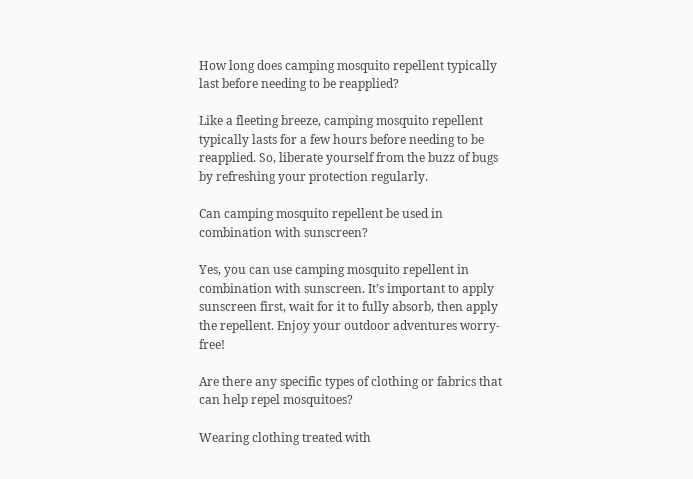How long does camping mosquito repellent typically last before needing to be reapplied?

Like a fleeting breeze, camping mosquito repellent typically lasts for a few hours before needing to be reapplied. So, liberate yourself from the buzz of bugs by refreshing your protection regularly.

Can camping mosquito repellent be used in combination with sunscreen?

Yes, you can use camping mosquito repellent in combination with sunscreen. It’s important to apply sunscreen first, wait for it to fully absorb, then apply the repellent. Enjoy your outdoor adventures worry-free!

Are there any specific types of clothing or fabrics that can help repel mosquitoes?

Wearing clothing treated with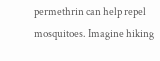permethrin can help repel mosquitoes. Imagine hiking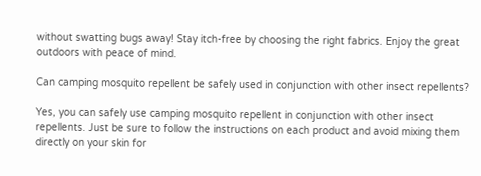without swatting bugs away! Stay itch-free by choosing the right fabrics. Enjoy the great outdoors with peace of mind.

Can camping mosquito repellent be safely used in conjunction with other insect repellents?

Yes, you can safely use camping mosquito repellent in conjunction with other insect repellents. Just be sure to follow the instructions on each product and avoid mixing them directly on your skin for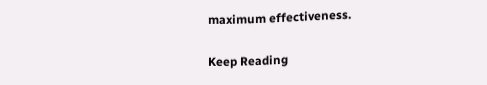maximum effectiveness.

Keep Reading